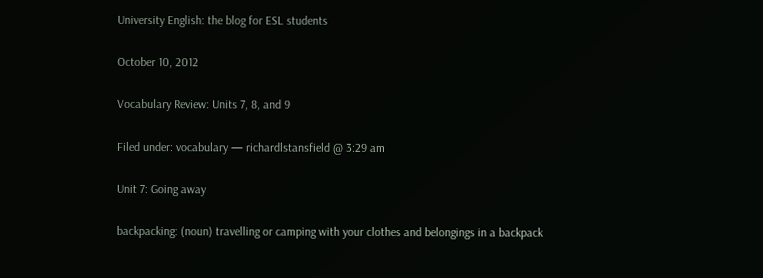University English: the blog for ESL students

October 10, 2012

Vocabulary Review: Units 7, 8, and 9

Filed under: vocabulary — richardlstansfield @ 3:29 am

Unit 7: Going away

backpacking: (noun) travelling or camping with your clothes and belongings in a backpack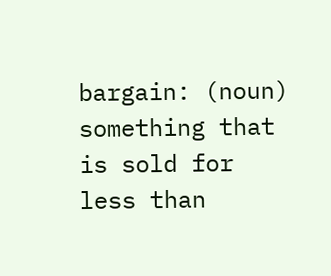bargain: (noun) something that is sold for less than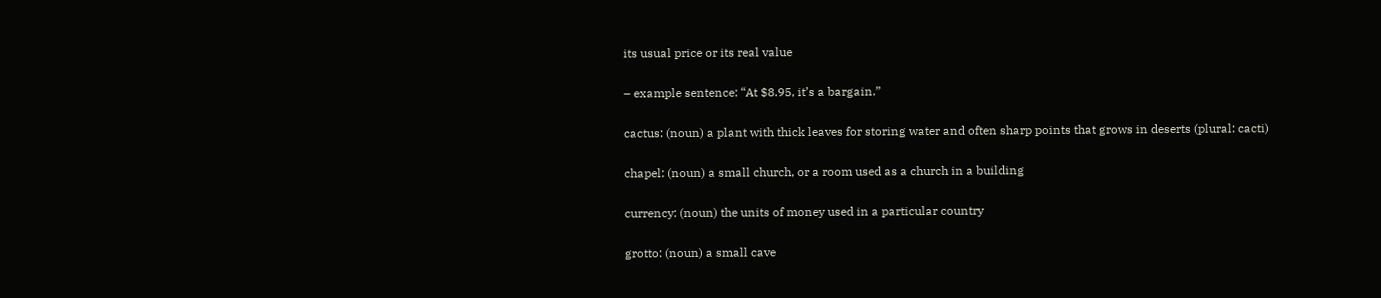its usual price or its real value

– example sentence: “At $8.95, it’s a bargain.”

cactus: (noun) a plant with thick leaves for storing water and often sharp points that grows in deserts (plural: cacti)

chapel: (noun) a small church, or a room used as a church in a building

currency: (noun) the units of money used in a particular country

grotto: (noun) a small cave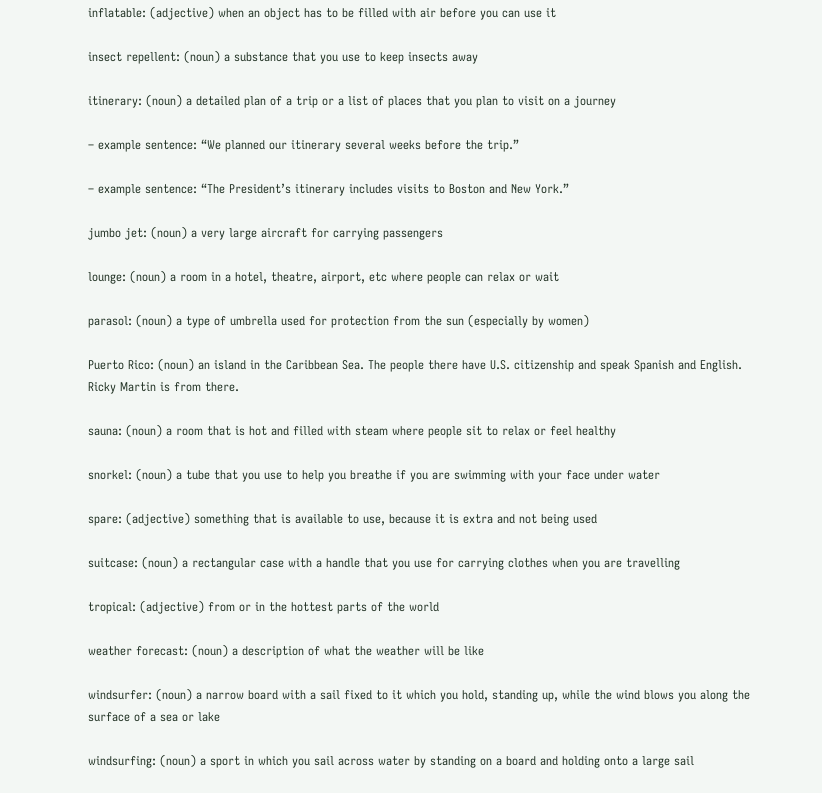inflatable: (adjective) when an object has to be filled with air before you can use it

insect repellent: (noun) a substance that you use to keep insects away

itinerary: (noun) a detailed plan of a trip or a list of places that you plan to visit on a journey

– example sentence: “We planned our itinerary several weeks before the trip.”

– example sentence: “The President’s itinerary includes visits to Boston and New York.”

jumbo jet: (noun) a very large aircraft for carrying passengers

lounge: (noun) a room in a hotel, theatre, airport, etc where people can relax or wait

parasol: (noun) a type of umbrella used for protection from the sun (especially by women)

Puerto Rico: (noun) an island in the Caribbean Sea. The people there have U.S. citizenship and speak Spanish and English. Ricky Martin is from there.

sauna: (noun) a room that is hot and filled with steam where people sit to relax or feel healthy

snorkel: (noun) a tube that you use to help you breathe if you are swimming with your face under water

spare: (adjective) something that is available to use, because it is extra and not being used

suitcase: (noun) a rectangular case with a handle that you use for carrying clothes when you are travelling

tropical: (adjective) from or in the hottest parts of the world

weather forecast: (noun) a description of what the weather will be like

windsurfer: (noun) a narrow board with a sail fixed to it which you hold, standing up, while the wind blows you along the surface of a sea or lake

windsurfing: (noun) a sport in which you sail across water by standing on a board and holding onto a large sail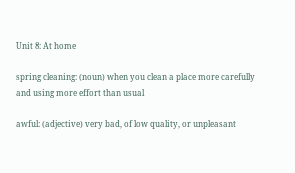Unit 8: At home

spring cleaning: (noun) when you clean a place more carefully and using more effort than usual

awful: (adjective) very bad, of low quality, or unpleasant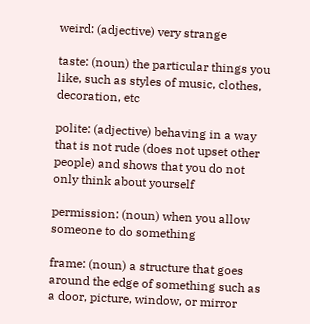weird: (adjective) very strange

taste: (noun) the particular things you like, such as styles of music, clothes, decoration, etc

polite: (adjective) behaving in a way that is not rude (does not upset other people) and shows that you do not only think about yourself

permission: (noun) when you allow someone to do something

frame: (noun) a structure that goes around the edge of something such as a door, picture, window, or mirror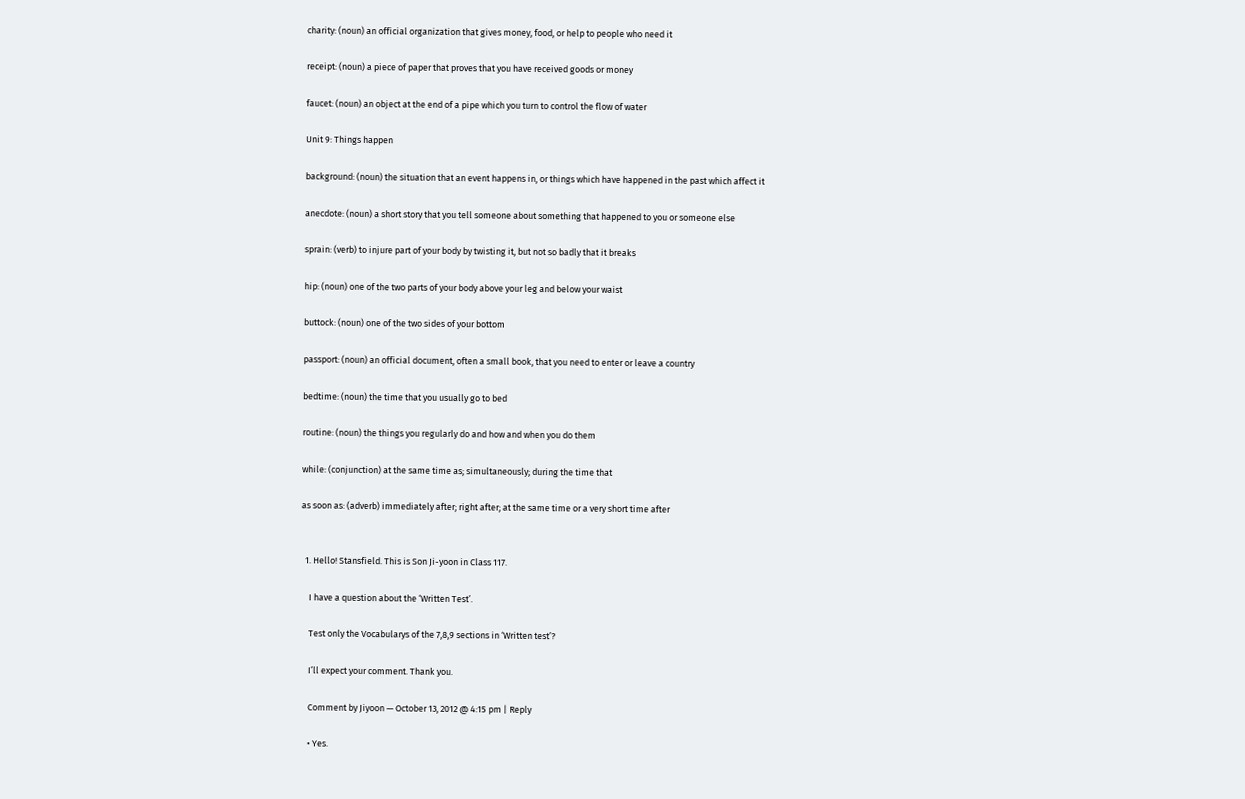charity: (noun) an official organization that gives money, food, or help to people who need it

receipt: (noun) a piece of paper that proves that you have received goods or money

faucet: (noun) an object at the end of a pipe which you turn to control the flow of water

Unit 9: Things happen

background: (noun) the situation that an event happens in, or things which have happened in the past which affect it

anecdote: (noun) a short story that you tell someone about something that happened to you or someone else

sprain: (verb) to injure part of your body by twisting it, but not so badly that it breaks

hip: (noun) one of the two parts of your body above your leg and below your waist

buttock: (noun) one of the two sides of your bottom

passport: (noun) an official document, often a small book, that you need to enter or leave a country

bedtime: (noun) the time that you usually go to bed

routine: (noun) the things you regularly do and how and when you do them

while: (conjunction) at the same time as; simultaneously; during the time that

as soon as: (adverb) immediately after; right after; at the same time or a very short time after


  1. Hello! Stansfield. This is Son Ji-yoon in Class 117.

    I have a question about the ‘Written Test’.

    Test only the Vocabularys of the 7,8,9 sections in ‘Written test’?

    I’ll expect your comment. Thank you.

    Comment by Jiyoon — October 13, 2012 @ 4:15 pm | Reply

    • Yes.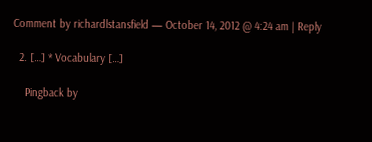Comment by richardlstansfield — October 14, 2012 @ 4:24 am | Reply

  2. […] * Vocabulary […]

    Pingback by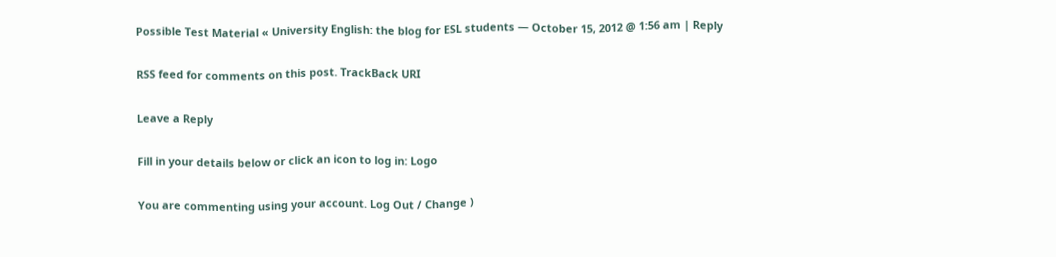Possible Test Material « University English: the blog for ESL students — October 15, 2012 @ 1:56 am | Reply

RSS feed for comments on this post. TrackBack URI

Leave a Reply

Fill in your details below or click an icon to log in: Logo

You are commenting using your account. Log Out / Change )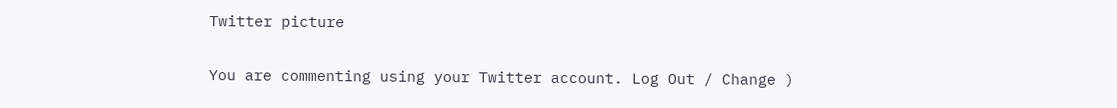Twitter picture

You are commenting using your Twitter account. Log Out / Change )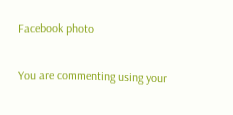Facebook photo

You are commenting using your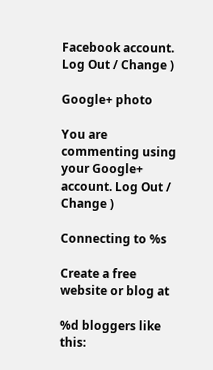Facebook account. Log Out / Change )

Google+ photo

You are commenting using your Google+ account. Log Out / Change )

Connecting to %s

Create a free website or blog at

%d bloggers like this: